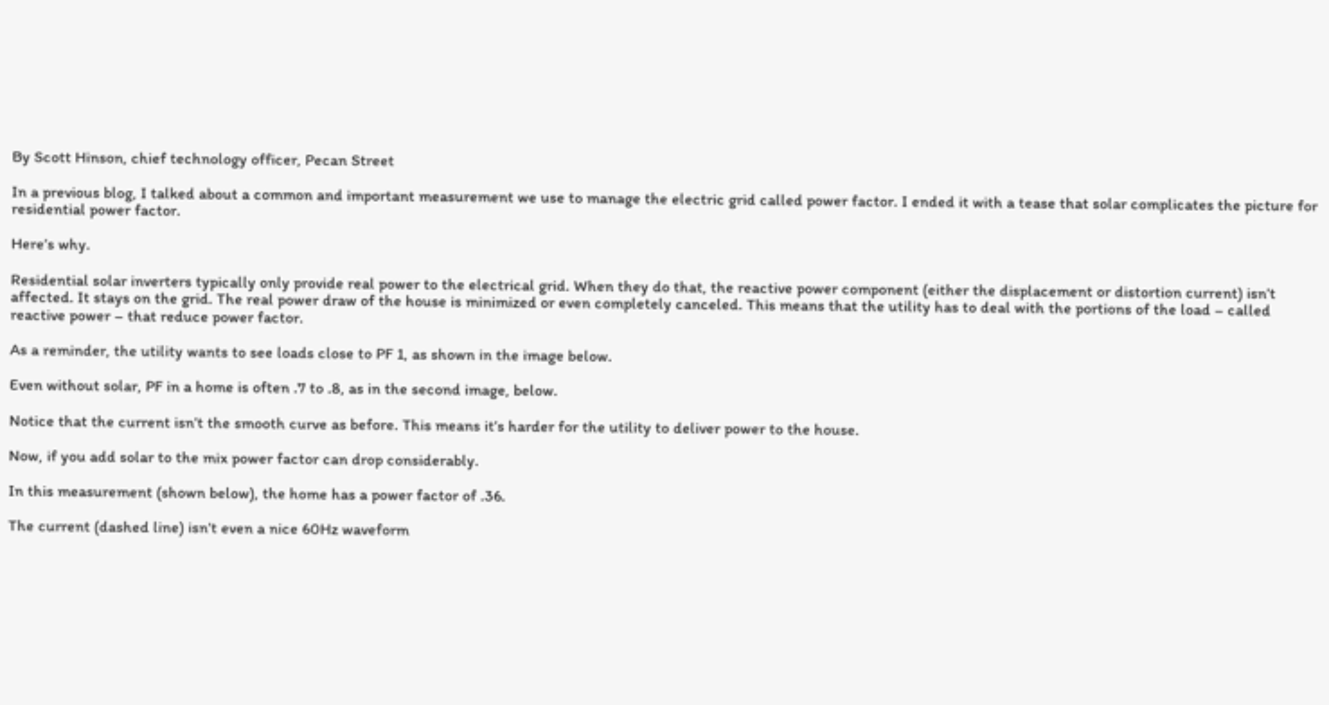By Scott Hinson, chief technology officer, Pecan Street

In a previous blog, I talked about a common and important measurement we use to manage the electric grid called power factor. I ended it with a tease that solar complicates the picture for residential power factor.

Here’s why.

Residential solar inverters typically only provide real power to the electrical grid. When they do that, the reactive power component (either the displacement or distortion current) isn’t affected. It stays on the grid. The real power draw of the house is minimized or even completely canceled. This means that the utility has to deal with the portions of the load – called reactive power – that reduce power factor.

As a reminder, the utility wants to see loads close to PF 1, as shown in the image below.

Even without solar, PF in a home is often .7 to .8, as in the second image, below.

Notice that the current isn’t the smooth curve as before. This means it’s harder for the utility to deliver power to the house.

Now, if you add solar to the mix power factor can drop considerably.

In this measurement (shown below), the home has a power factor of .36.

The current (dashed line) isn’t even a nice 60Hz waveform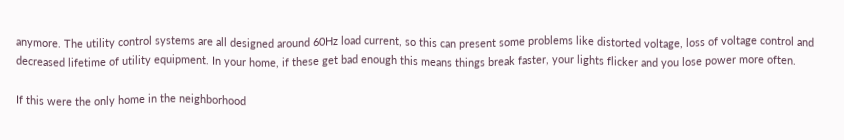anymore. The utility control systems are all designed around 60Hz load current, so this can present some problems like distorted voltage, loss of voltage control and decreased lifetime of utility equipment. In your home, if these get bad enough this means things break faster, your lights flicker and you lose power more often.

If this were the only home in the neighborhood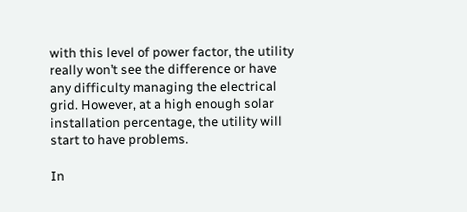with this level of power factor, the utility really won’t see the difference or have any difficulty managing the electrical grid. However, at a high enough solar installation percentage, the utility will start to have problems.

In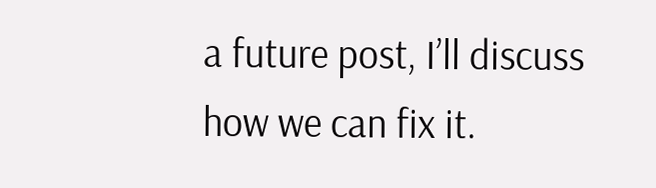a future post, I’ll discuss how we can fix it.